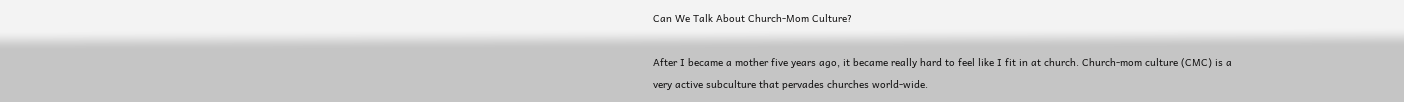Can We Talk About Church-Mom Culture?

After I became a mother five years ago, it became really hard to feel like I fit in at church. Church-mom culture (CMC) is a very active subculture that pervades churches world-wide.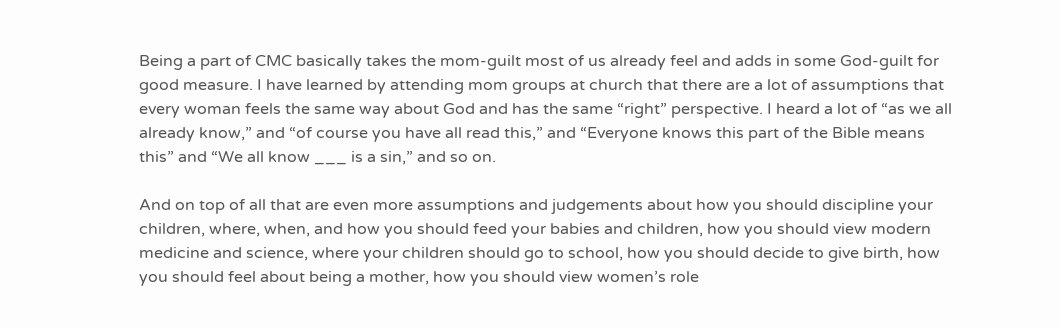Being a part of CMC basically takes the mom-guilt most of us already feel and adds in some God-guilt for good measure. I have learned by attending mom groups at church that there are a lot of assumptions that every woman feels the same way about God and has the same “right” perspective. I heard a lot of “as we all already know,” and “of course you have all read this,” and “Everyone knows this part of the Bible means this” and “We all know ___ is a sin,” and so on.

And on top of all that are even more assumptions and judgements about how you should discipline your children, where, when, and how you should feed your babies and children, how you should view modern medicine and science, where your children should go to school, how you should decide to give birth, how you should feel about being a mother, how you should view women’s role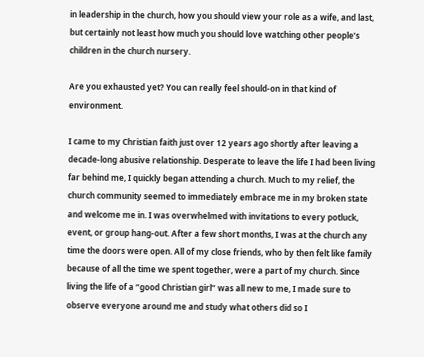in leadership in the church, how you should view your role as a wife, and last, but certainly not least how much you should love watching other people’s children in the church nursery.

Are you exhausted yet? You can really feel should-on in that kind of environment.

I came to my Christian faith just over 12 years ago shortly after leaving a decade-long abusive relationship. Desperate to leave the life I had been living far behind me, I quickly began attending a church. Much to my relief, the church community seemed to immediately embrace me in my broken state and welcome me in. I was overwhelmed with invitations to every potluck, event, or group hang-out. After a few short months, I was at the church any time the doors were open. All of my close friends, who by then felt like family because of all the time we spent together, were a part of my church. Since living the life of a “good Christian girl” was all new to me, I made sure to observe everyone around me and study what others did so I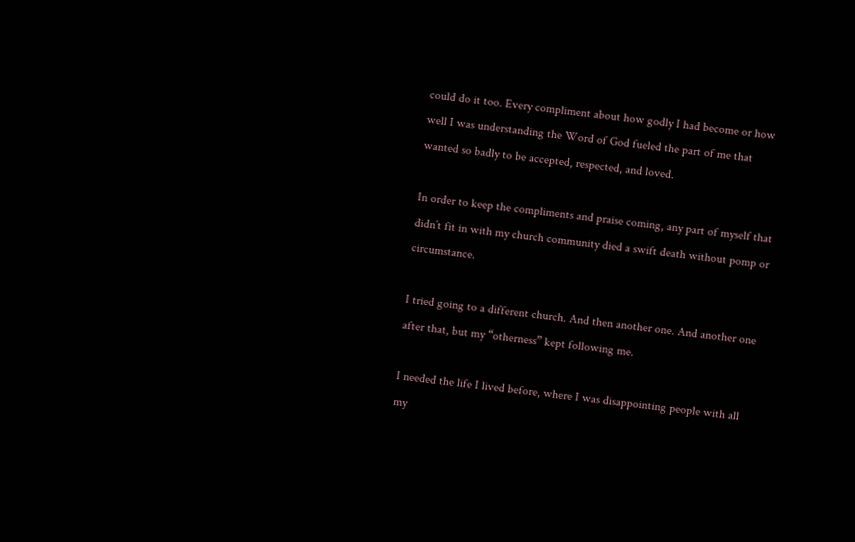could do it too. Every compliment about how godly I had become or how well I was understanding the Word of God fueled the part of me that wanted so badly to be accepted, respected, and loved.

In order to keep the compliments and praise coming, any part of myself that didn’t fit in with my church community died a swift death without pomp or circumstance.

I tried going to a different church. And then another one. And another one after that, but my “otherness” kept following me.

I needed the life I lived before, where I was disappointing people with all my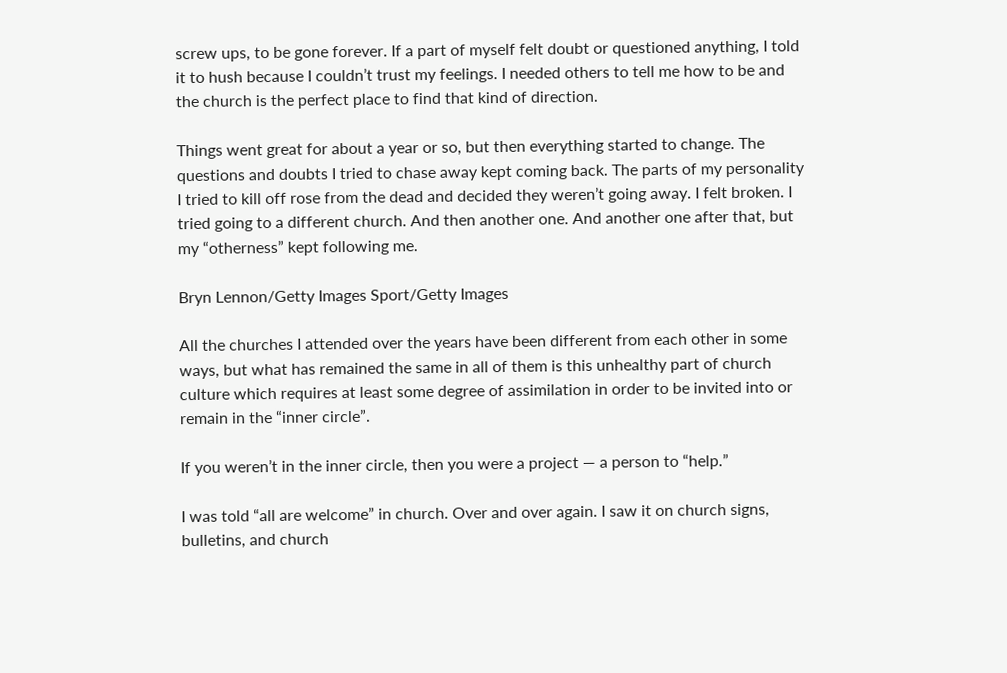screw ups, to be gone forever. If a part of myself felt doubt or questioned anything, I told it to hush because I couldn’t trust my feelings. I needed others to tell me how to be and the church is the perfect place to find that kind of direction.

Things went great for about a year or so, but then everything started to change. The questions and doubts I tried to chase away kept coming back. The parts of my personality I tried to kill off rose from the dead and decided they weren’t going away. I felt broken. I tried going to a different church. And then another one. And another one after that, but my “otherness” kept following me.

Bryn Lennon/Getty Images Sport/Getty Images

All the churches I attended over the years have been different from each other in some ways, but what has remained the same in all of them is this unhealthy part of church culture which requires at least some degree of assimilation in order to be invited into or remain in the “inner circle”.

If you weren’t in the inner circle, then you were a project — a person to “help.”

I was told “all are welcome” in church. Over and over again. I saw it on church signs, bulletins, and church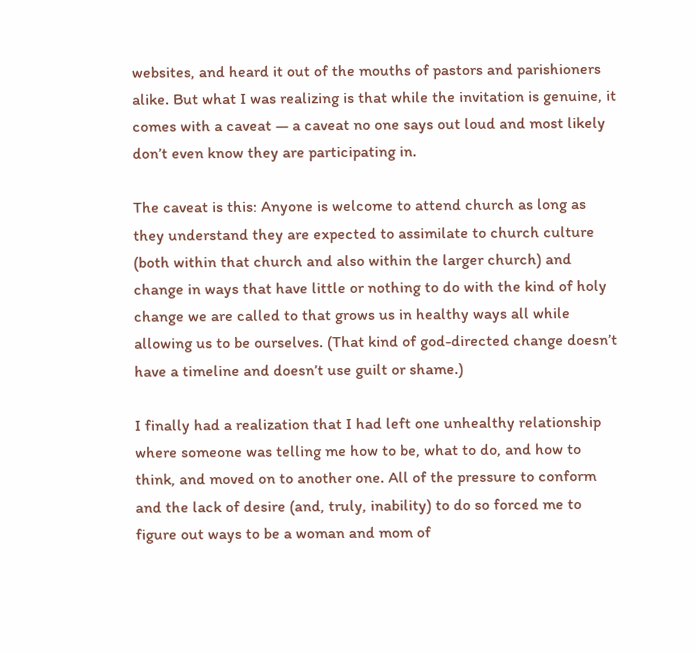websites, and heard it out of the mouths of pastors and parishioners alike. But what I was realizing is that while the invitation is genuine, it comes with a caveat — a caveat no one says out loud and most likely don’t even know they are participating in.

The caveat is this: Anyone is welcome to attend church as long as they understand they are expected to assimilate to church culture (both within that church and also within the larger church) and change in ways that have little or nothing to do with the kind of holy change we are called to that grows us in healthy ways all while allowing us to be ourselves. (That kind of god-directed change doesn’t have a timeline and doesn’t use guilt or shame.)

I finally had a realization that I had left one unhealthy relationship where someone was telling me how to be, what to do, and how to think, and moved on to another one. All of the pressure to conform and the lack of desire (and, truly, inability) to do so forced me to figure out ways to be a woman and mom of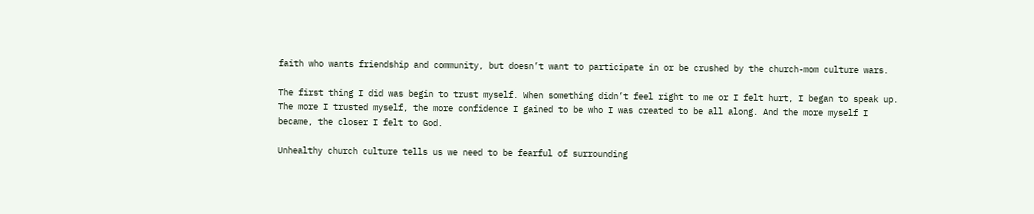faith who wants friendship and community, but doesn’t want to participate in or be crushed by the church-mom culture wars.

The first thing I did was begin to trust myself. When something didn’t feel right to me or I felt hurt, I began to speak up. The more I trusted myself, the more confidence I gained to be who I was created to be all along. And the more myself I became, the closer I felt to God.

Unhealthy church culture tells us we need to be fearful of surrounding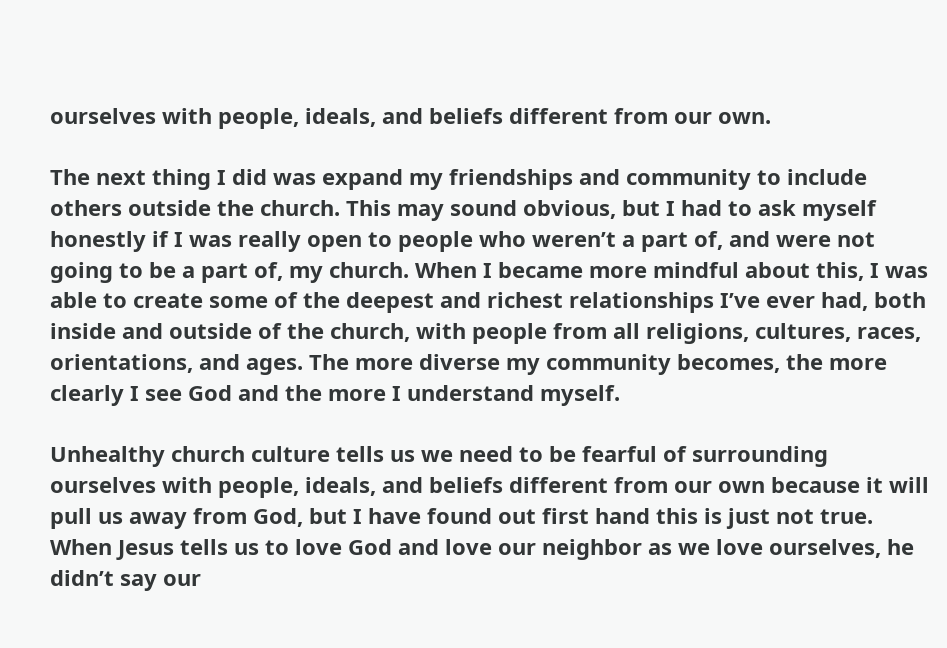ourselves with people, ideals, and beliefs different from our own.

The next thing I did was expand my friendships and community to include others outside the church. This may sound obvious, but I had to ask myself honestly if I was really open to people who weren’t a part of, and were not going to be a part of, my church. When I became more mindful about this, I was able to create some of the deepest and richest relationships I’ve ever had, both inside and outside of the church, with people from all religions, cultures, races, orientations, and ages. The more diverse my community becomes, the more clearly I see God and the more I understand myself.

Unhealthy church culture tells us we need to be fearful of surrounding ourselves with people, ideals, and beliefs different from our own because it will pull us away from God, but I have found out first hand this is just not true. When Jesus tells us to love God and love our neighbor as we love ourselves, he didn’t say our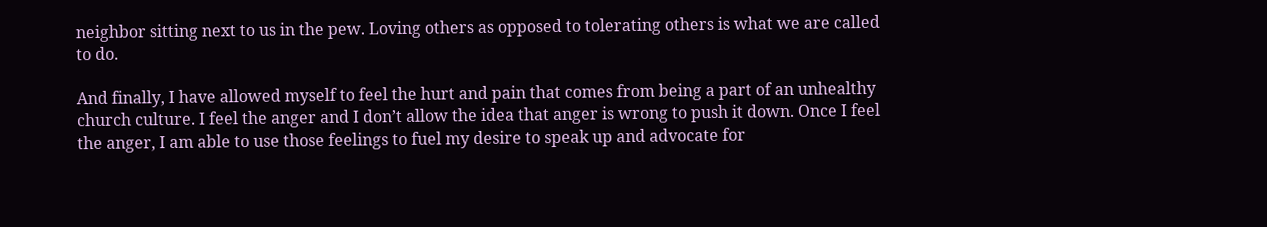neighbor sitting next to us in the pew. Loving others as opposed to tolerating others is what we are called to do.

And finally, I have allowed myself to feel the hurt and pain that comes from being a part of an unhealthy church culture. I feel the anger and I don’t allow the idea that anger is wrong to push it down. Once I feel the anger, I am able to use those feelings to fuel my desire to speak up and advocate for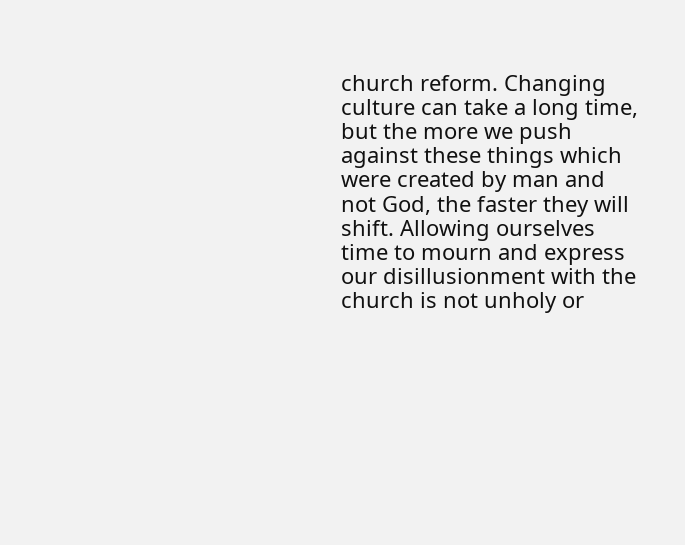church reform. Changing culture can take a long time, but the more we push against these things which were created by man and not God, the faster they will shift. Allowing ourselves time to mourn and express our disillusionment with the church is not unholy or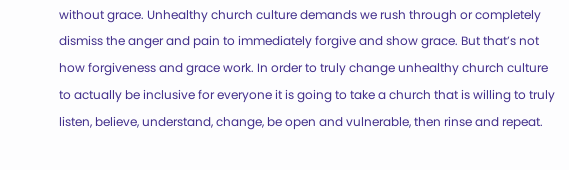without grace. Unhealthy church culture demands we rush through or completely dismiss the anger and pain to immediately forgive and show grace. But that’s not how forgiveness and grace work. In order to truly change unhealthy church culture to actually be inclusive for everyone it is going to take a church that is willing to truly listen, believe, understand, change, be open and vulnerable, then rinse and repeat.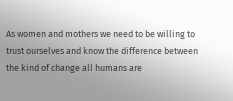As women and mothers we need to be willing to trust ourselves and know the difference between the kind of change all humans are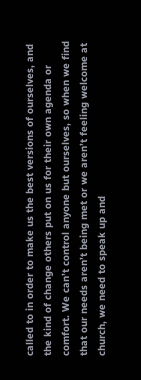called to in order to make us the best versions of ourselves, and the kind of change others put on us for their own agenda or comfort. We can’t control anyone but ourselves, so when we find that our needs aren’t being met or we aren’t feeling welcome at church, we need to speak up and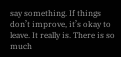say something. If things don’t improve, it’s okay to leave. It really is. There is so much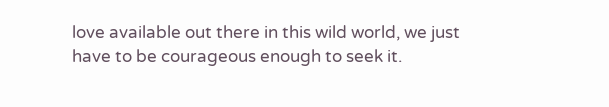love available out there in this wild world, we just have to be courageous enough to seek it.